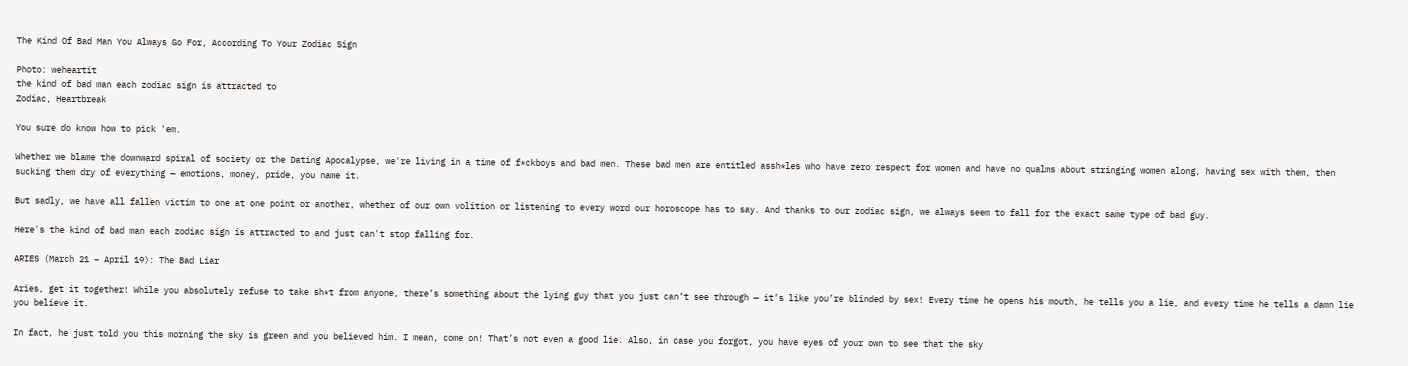The Kind Of Bad Man You Always Go For, According To Your Zodiac Sign

Photo: weheartit
the kind of bad man each zodiac sign is attracted to
Zodiac, Heartbreak

You sure do know how to pick 'em.

Whether we blame the downward spiral of society or the Dating Apocalypse, we're living in a time of f*ckboys and bad men. These bad men are entitled assh*les who have zero respect for women and have no qualms about stringing women along, having sex with them, then sucking them dry of everything — emotions, money, pride, you name it.

But sadly, we have all fallen victim to one at one point or another, whether of our own volition or listening to every word our horoscope has to say. And thanks to our zodiac sign, we always seem to fall for the exact same type of bad guy.

Here's the kind of bad man each zodiac sign is attracted to and just can't stop falling for.

ARIES (March 21 – April 19): The Bad Liar

Aries, get it together! While you absolutely refuse to take sh*t from anyone, there’s something about the lying guy that you just can’t see through — it’s like you’re blinded by sex! Every time he opens his mouth, he tells you a lie, and every time he tells a damn lie you believe it.

In fact, he just told you this morning the sky is green and you believed him. I mean, come on! That’s not even a good lie. Also, in case you forgot, you have eyes of your own to see that the sky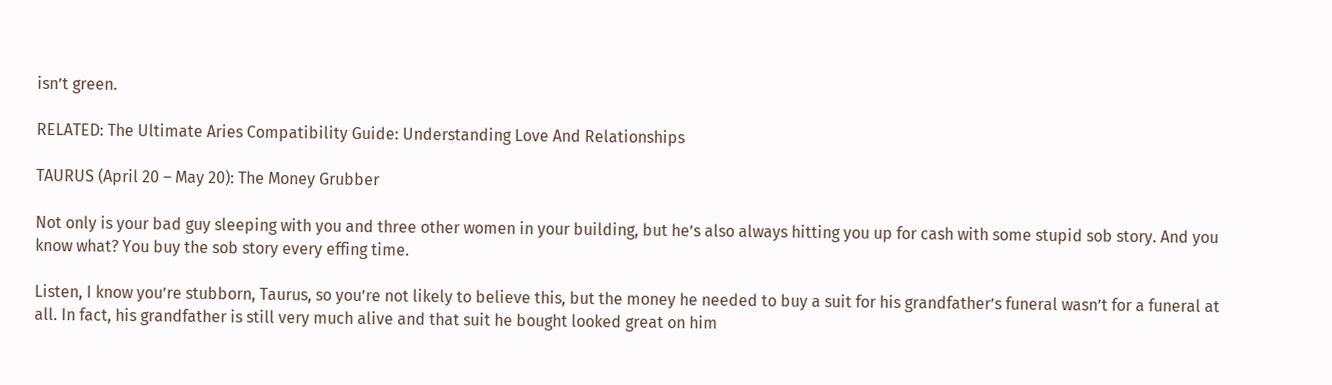isn’t green.

RELATED: The Ultimate Aries Compatibility Guide: Understanding Love And Relationships

TAURUS (April 20 – May 20): The Money Grubber

Not only is your bad guy sleeping with you and three other women in your building, but he’s also always hitting you up for cash with some stupid sob story. And you know what? You buy the sob story every effing time.

Listen, I know you’re stubborn, Taurus, so you’re not likely to believe this, but the money he needed to buy a suit for his grandfather’s funeral wasn’t for a funeral at all. In fact, his grandfather is still very much alive and that suit he bought looked great on him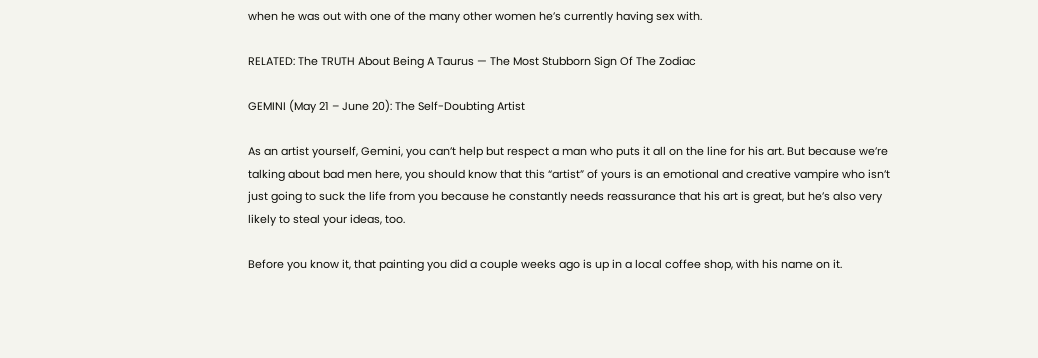when he was out with one of the many other women he’s currently having sex with.

RELATED: The TRUTH About Being A Taurus — The Most Stubborn Sign Of The Zodiac

GEMINI (May 21 – June 20): The Self-Doubting Artist

As an artist yourself, Gemini, you can’t help but respect a man who puts it all on the line for his art. But because we’re talking about bad men here, you should know that this “artist” of yours is an emotional and creative vampire who isn’t just going to suck the life from you because he constantly needs reassurance that his art is great, but he’s also very likely to steal your ideas, too.

Before you know it, that painting you did a couple weeks ago is up in a local coffee shop, with his name on it.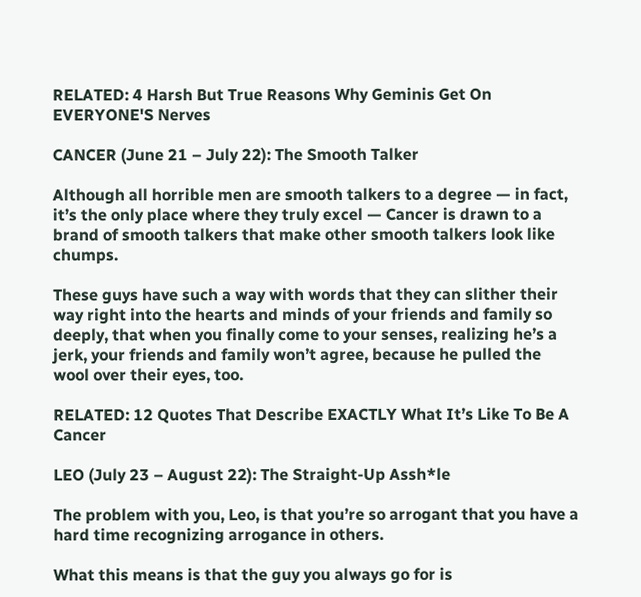RELATED: 4 Harsh But True Reasons Why Geminis Get On EVERYONE'S Nerves

CANCER (June 21 – July 22): The Smooth Talker

Although all horrible men are smooth talkers to a degree — in fact, it’s the only place where they truly excel — Cancer is drawn to a brand of smooth talkers that make other smooth talkers look like chumps.

These guys have such a way with words that they can slither their way right into the hearts and minds of your friends and family so deeply, that when you finally come to your senses, realizing he’s a jerk, your friends and family won’t agree, because he pulled the wool over their eyes, too.

RELATED: 12 Quotes That Describe EXACTLY What It’s Like To Be A Cancer

LEO (July 23 – August 22): The Straight-Up Assh*le

The problem with you, Leo, is that you’re so arrogant that you have a hard time recognizing arrogance in others.

What this means is that the guy you always go for is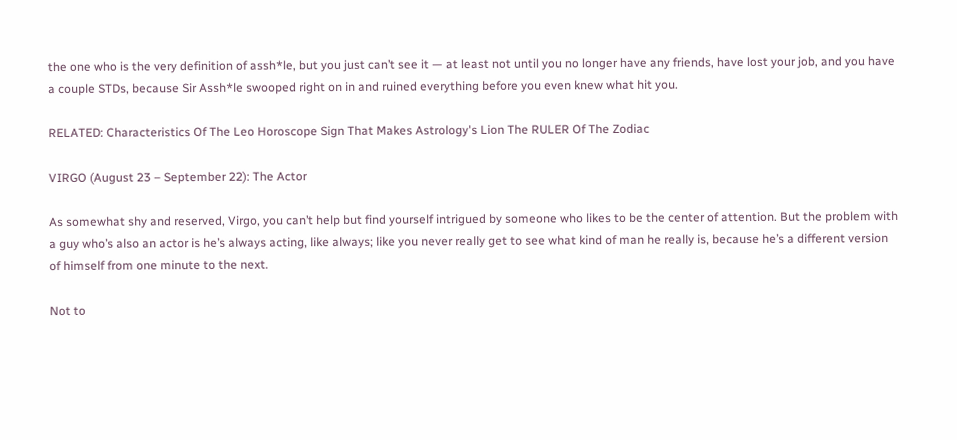the one who is the very definition of assh*le, but you just can’t see it — at least not until you no longer have any friends, have lost your job, and you have a couple STDs, because Sir Assh*le swooped right on in and ruined everything before you even knew what hit you.

RELATED: Characteristics Of The Leo Horoscope Sign That Makes Astrology's Lion The RULER Of The Zodiac

VIRGO (August 23 – September 22): The Actor

As somewhat shy and reserved, Virgo, you can’t help but find yourself intrigued by someone who likes to be the center of attention. But the problem with a guy who’s also an actor is he’s always acting, like always; like you never really get to see what kind of man he really is, because he’s a different version of himself from one minute to the next.

Not to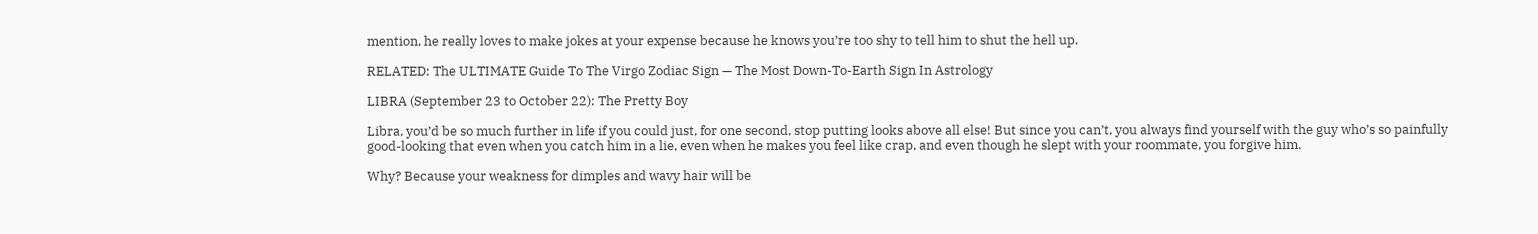mention, he really loves to make jokes at your expense because he knows you’re too shy to tell him to shut the hell up.

RELATED: The ULTIMATE Guide To The Virgo Zodiac Sign — The Most Down-To-Earth Sign In Astrology

LIBRA (September 23 to October 22): The Pretty Boy

Libra, you’d be so much further in life if you could just, for one second, stop putting looks above all else! But since you can’t, you always find yourself with the guy who’s so painfully good-looking that even when you catch him in a lie, even when he makes you feel like crap, and even though he slept with your roommate, you forgive him.

Why? Because your weakness for dimples and wavy hair will be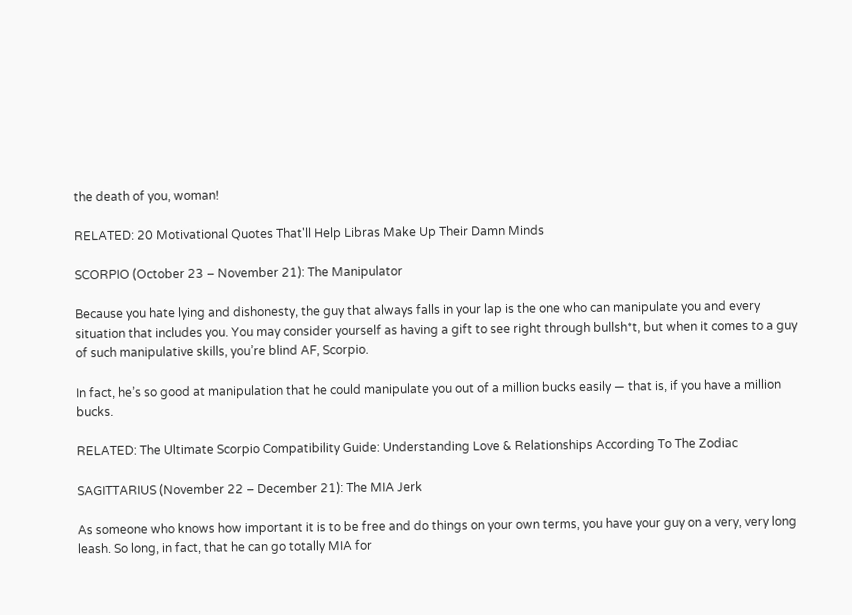the death of you, woman!

RELATED: 20 Motivational Quotes That'll Help Libras Make Up Their Damn Minds

SCORPIO (October 23 – November 21): The Manipulator

Because you hate lying and dishonesty, the guy that always falls in your lap is the one who can manipulate you and every situation that includes you. You may consider yourself as having a gift to see right through bullsh*t, but when it comes to a guy of such manipulative skills, you’re blind AF, Scorpio.

In fact, he’s so good at manipulation that he could manipulate you out of a million bucks easily — that is, if you have a million bucks.

RELATED: The Ultimate Scorpio Compatibility Guide: Understanding Love & Relationships According To The Zodiac

SAGITTARIUS (November 22 – December 21): The MIA Jerk

As someone who knows how important it is to be free and do things on your own terms, you have your guy on a very, very long leash. So long, in fact, that he can go totally MIA for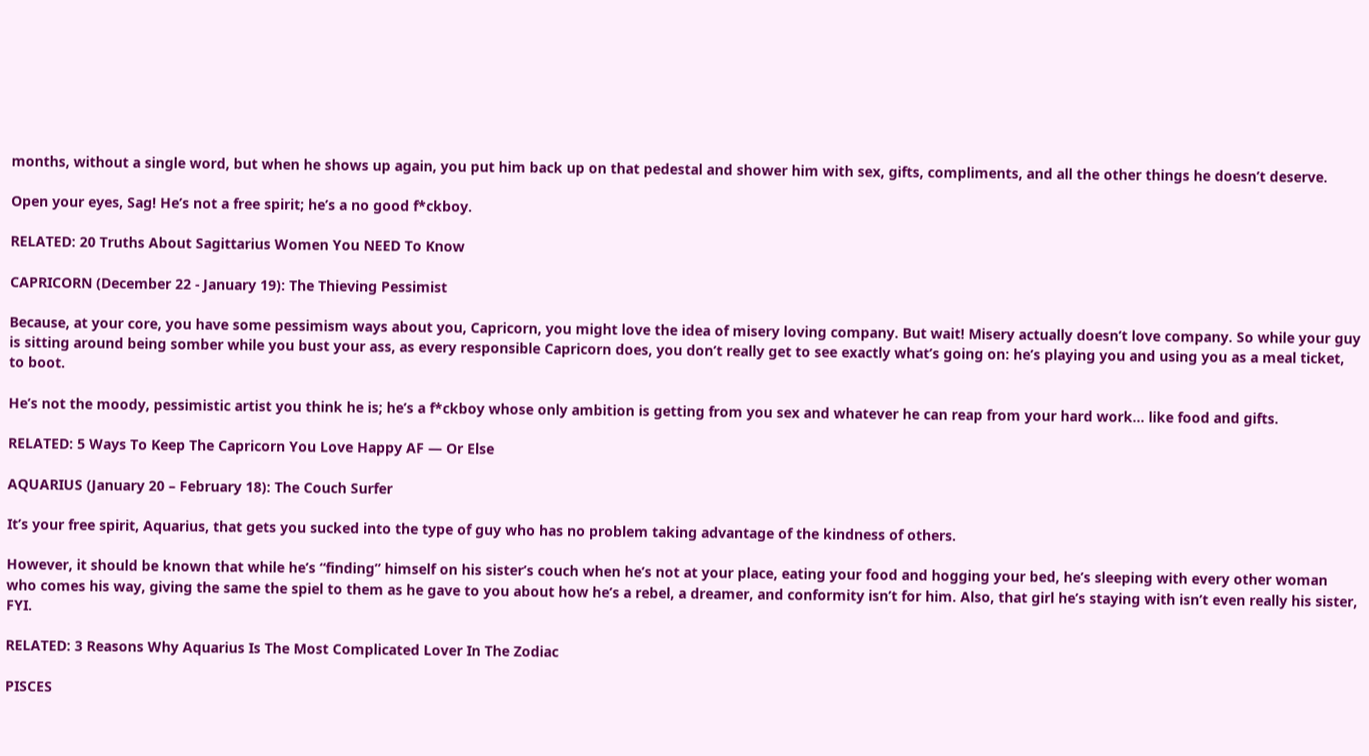months, without a single word, but when he shows up again, you put him back up on that pedestal and shower him with sex, gifts, compliments, and all the other things he doesn’t deserve.

Open your eyes, Sag! He’s not a free spirit; he’s a no good f*ckboy.

RELATED: 20 Truths About Sagittarius Women You NEED To Know

CAPRICORN (December 22 - January 19): The Thieving Pessimist

Because, at your core, you have some pessimism ways about you, Capricorn, you might love the idea of misery loving company. But wait! Misery actually doesn’t love company. So while your guy is sitting around being somber while you bust your ass, as every responsible Capricorn does, you don’t really get to see exactly what’s going on: he’s playing you and using you as a meal ticket, to boot.

He’s not the moody, pessimistic artist you think he is; he’s a f*ckboy whose only ambition is getting from you sex and whatever he can reap from your hard work... like food and gifts.

RELATED: 5 Ways To Keep The Capricorn You Love Happy AF — Or Else

AQUARIUS (January 20 – February 18): The Couch Surfer

It’s your free spirit, Aquarius, that gets you sucked into the type of guy who has no problem taking advantage of the kindness of others.

However, it should be known that while he’s “finding” himself on his sister’s couch when he’s not at your place, eating your food and hogging your bed, he’s sleeping with every other woman who comes his way, giving the same the spiel to them as he gave to you about how he’s a rebel, a dreamer, and conformity isn’t for him. Also, that girl he’s staying with isn’t even really his sister, FYI.

RELATED: 3 Reasons Why Aquarius Is The Most Complicated Lover In The Zodiac

PISCES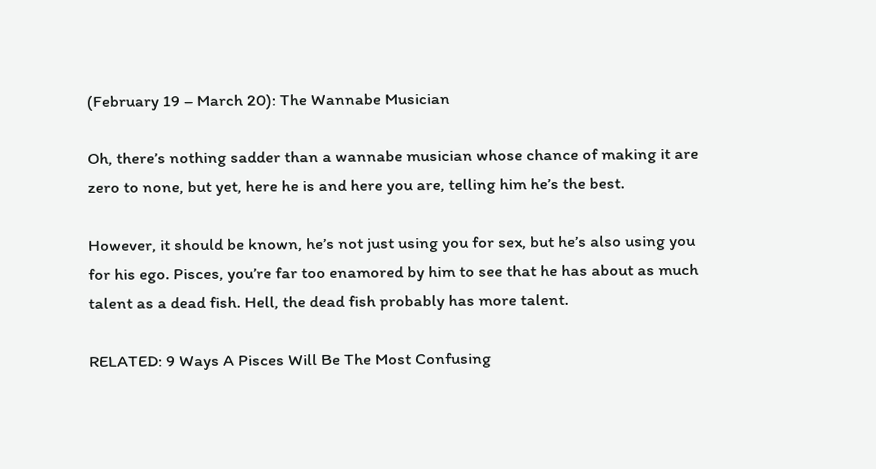(February 19 – March 20): The Wannabe Musician

Oh, there’s nothing sadder than a wannabe musician whose chance of making it are zero to none, but yet, here he is and here you are, telling him he’s the best.

However, it should be known, he’s not just using you for sex, but he’s also using you for his ego. Pisces, you’re far too enamored by him to see that he has about as much talent as a dead fish. Hell, the dead fish probably has more talent.

RELATED: 9 Ways A Pisces Will Be The Most Confusing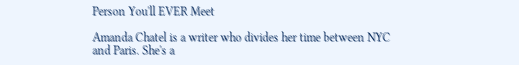Person You'll EVER Meet

Amanda Chatel is a writer who divides her time between NYC and Paris. She's a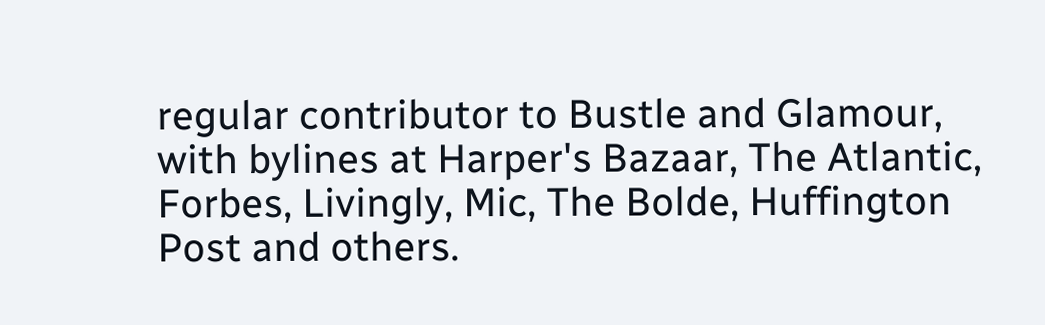regular contributor to Bustle and Glamour, with bylines at Harper's Bazaar, The Atlantic, Forbes, Livingly, Mic, The Bolde, Huffington Post and others.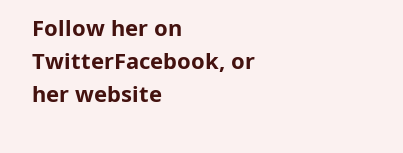Follow her on TwitterFacebook, or her website